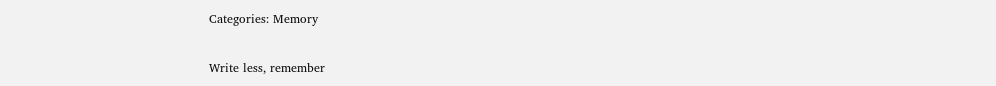Categories: Memory

Write less, remember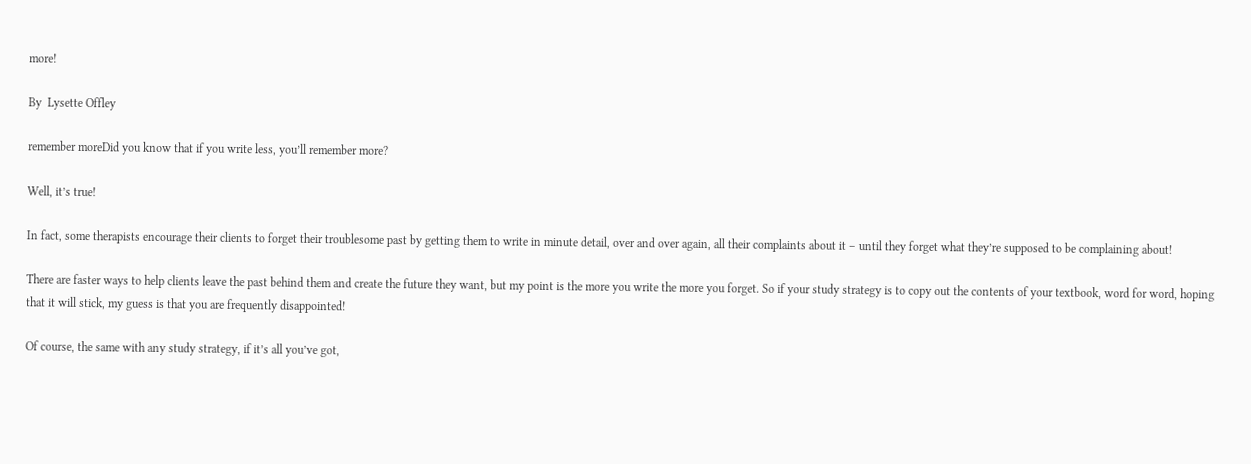more!

By  Lysette Offley

remember moreDid you know that if you write less, you’ll remember more?

Well, it’s true!

In fact, some therapists encourage their clients to forget their troublesome past by getting them to write in minute detail, over and over again, all their complaints about it – until they forget what they’re supposed to be complaining about!

There are faster ways to help clients leave the past behind them and create the future they want, but my point is the more you write the more you forget. So if your study strategy is to copy out the contents of your textbook, word for word, hoping that it will stick, my guess is that you are frequently disappointed!

Of course, the same with any study strategy, if it’s all you’ve got,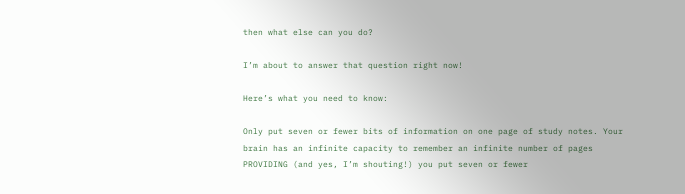then what else can you do?

I’m about to answer that question right now!

Here’s what you need to know:

Only put seven or fewer bits of information on one page of study notes. Your brain has an infinite capacity to remember an infinite number of pages PROVIDING (and yes, I’m shouting!) you put seven or fewer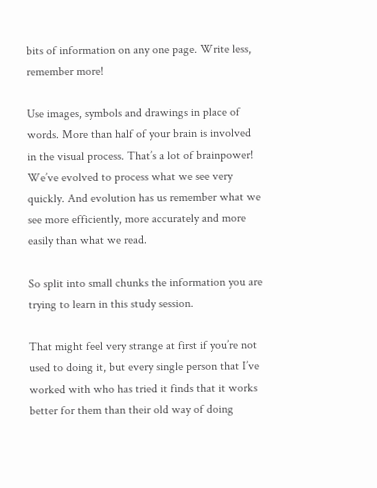bits of information on any one page. Write less, remember more!

Use images, symbols and drawings in place of words. More than half of your brain is involved in the visual process. That’s a lot of brainpower! We’ve evolved to process what we see very quickly. And evolution has us remember what we see more efficiently, more accurately and more easily than what we read.

So split into small chunks the information you are trying to learn in this study session.

That might feel very strange at first if you’re not used to doing it, but every single person that I’ve worked with who has tried it finds that it works better for them than their old way of doing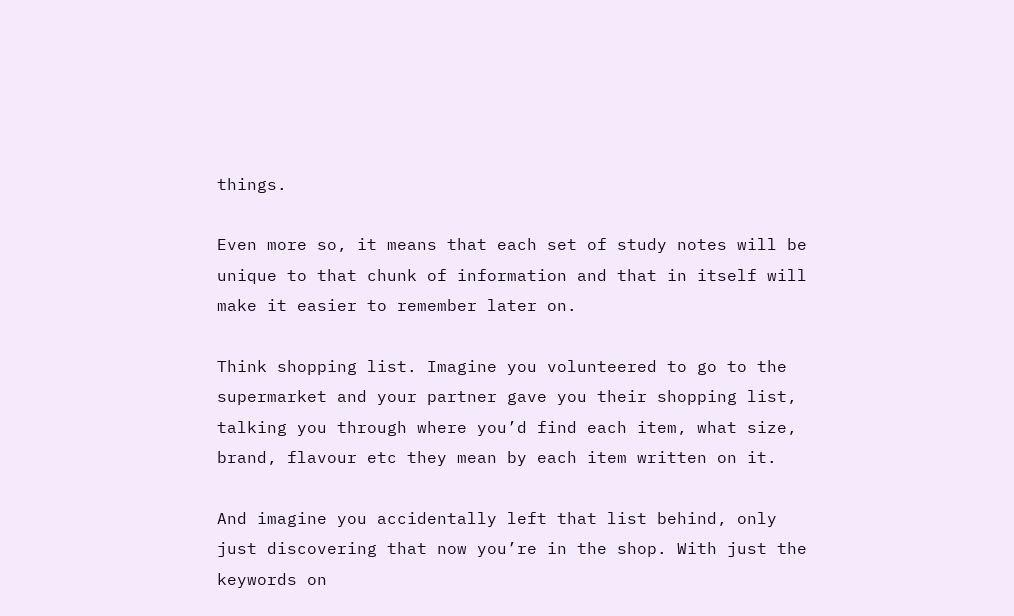things.

Even more so, it means that each set of study notes will be unique to that chunk of information and that in itself will make it easier to remember later on.

Think shopping list. Imagine you volunteered to go to the supermarket and your partner gave you their shopping list, talking you through where you’d find each item, what size, brand, flavour etc they mean by each item written on it.

And imagine you accidentally left that list behind, only just discovering that now you’re in the shop. With just the keywords on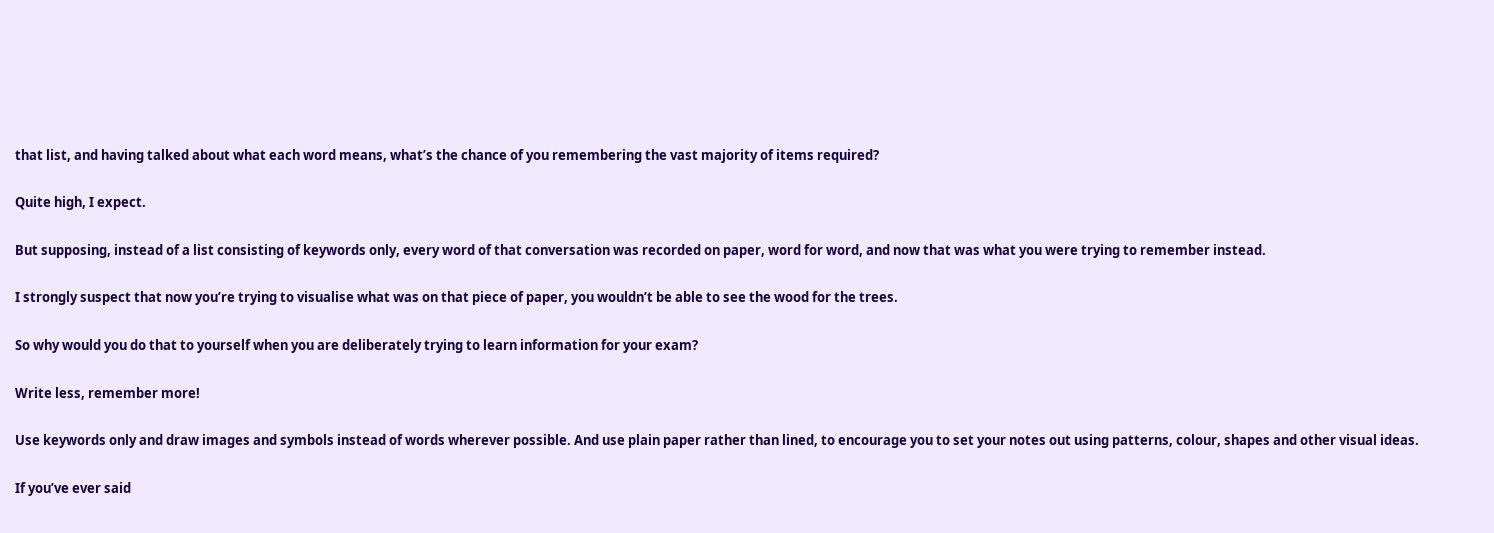that list, and having talked about what each word means, what’s the chance of you remembering the vast majority of items required?

Quite high, I expect.

But supposing, instead of a list consisting of keywords only, every word of that conversation was recorded on paper, word for word, and now that was what you were trying to remember instead.

I strongly suspect that now you’re trying to visualise what was on that piece of paper, you wouldn’t be able to see the wood for the trees.

So why would you do that to yourself when you are deliberately trying to learn information for your exam?

Write less, remember more!

Use keywords only and draw images and symbols instead of words wherever possible. And use plain paper rather than lined, to encourage you to set your notes out using patterns, colour, shapes and other visual ideas.

If you’ve ever said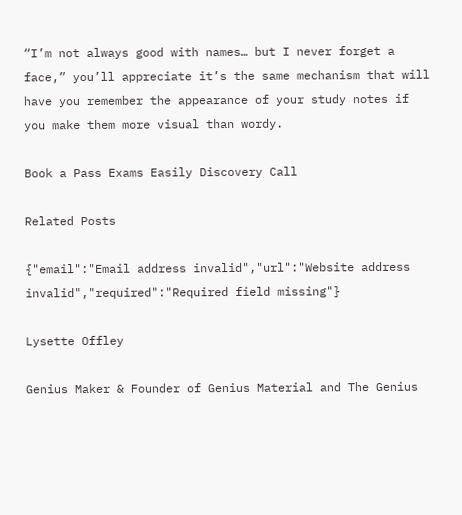“I’m not always good with names… but I never forget a face,” you’ll appreciate it’s the same mechanism that will have you remember the appearance of your study notes if you make them more visual than wordy.

Book a Pass Exams Easily Discovery Call

Related Posts

{"email":"Email address invalid","url":"Website address invalid","required":"Required field missing"}

Lysette Offley

Genius Maker & Founder of Genius Material and The Genius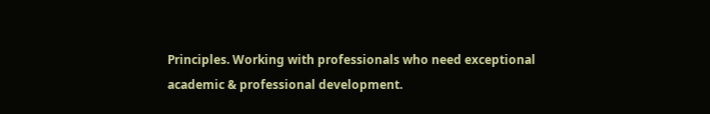Principles. Working with professionals who need exceptional academic & professional development.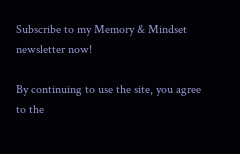Subscribe to my Memory & Mindset newsletter now!

By continuing to use the site, you agree to the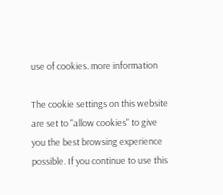use of cookies. more information

The cookie settings on this website are set to "allow cookies" to give you the best browsing experience possible. If you continue to use this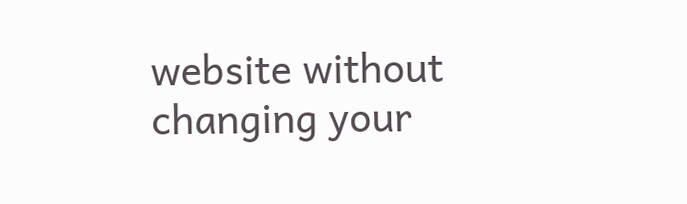website without changing your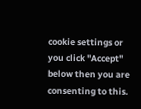cookie settings or you click "Accept" below then you are consenting to this.